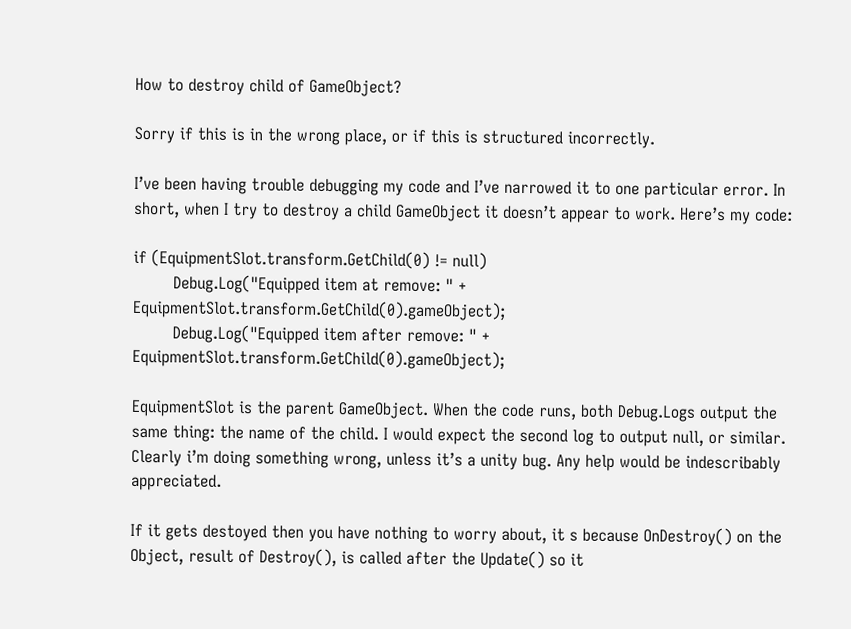How to destroy child of GameObject?

Sorry if this is in the wrong place, or if this is structured incorrectly.

I’ve been having trouble debugging my code and I’ve narrowed it to one particular error. In short, when I try to destroy a child GameObject it doesn’t appear to work. Here’s my code:

if (EquipmentSlot.transform.GetChild(0) != null)
        Debug.Log("Equipped item at remove: " + EquipmentSlot.transform.GetChild(0).gameObject);
        Debug.Log("Equipped item after remove: " + EquipmentSlot.transform.GetChild(0).gameObject);

EquipmentSlot is the parent GameObject. When the code runs, both Debug.Logs output the same thing: the name of the child. I would expect the second log to output null, or similar. Clearly i’m doing something wrong, unless it’s a unity bug. Any help would be indescribably appreciated.

If it gets destoyed then you have nothing to worry about, it s because OnDestroy() on the Object, result of Destroy(), is called after the Update() so it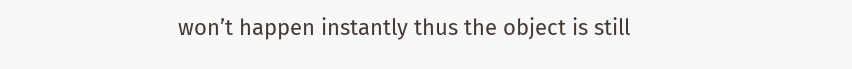won’t happen instantly thus the object is still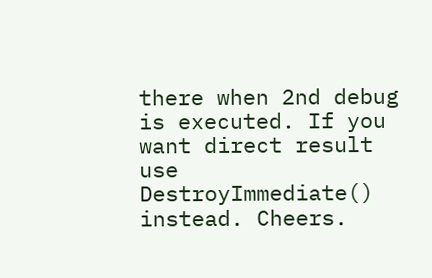there when 2nd debug is executed. If you want direct result use DestroyImmediate() instead. Cheers.